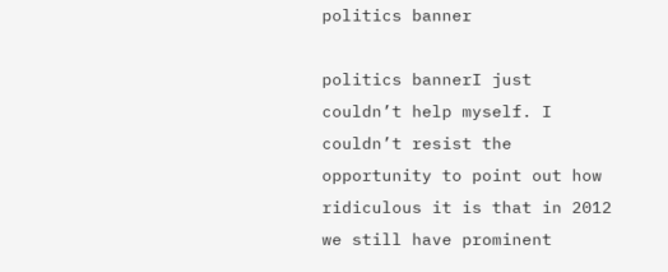politics banner

politics bannerI just couldn’t help myself. I couldn’t resist the opportunity to point out how ridiculous it is that in 2012 we still have prominent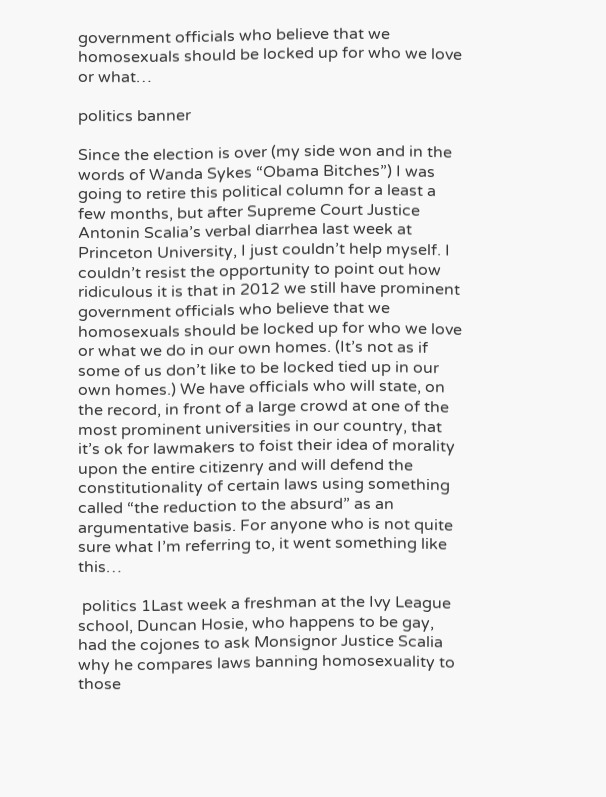government officials who believe that we homosexuals should be locked up for who we love or what…

politics banner

Since the election is over (my side won and in the words of Wanda Sykes “Obama Bitches”) I was going to retire this political column for a least a few months, but after Supreme Court Justice Antonin Scalia’s verbal diarrhea last week at Princeton University, I just couldn’t help myself. I couldn’t resist the opportunity to point out how ridiculous it is that in 2012 we still have prominent government officials who believe that we homosexuals should be locked up for who we love or what we do in our own homes. (It’s not as if some of us don’t like to be locked tied up in our own homes.) We have officials who will state, on the record, in front of a large crowd at one of the most prominent universities in our country, that it’s ok for lawmakers to foist their idea of morality upon the entire citizenry and will defend the constitutionality of certain laws using something called “the reduction to the absurd” as an argumentative basis. For anyone who is not quite sure what I’m referring to, it went something like this…

 politics 1Last week a freshman at the Ivy League school, Duncan Hosie, who happens to be gay, had the cojones to ask Monsignor Justice Scalia why he compares laws banning homosexuality to those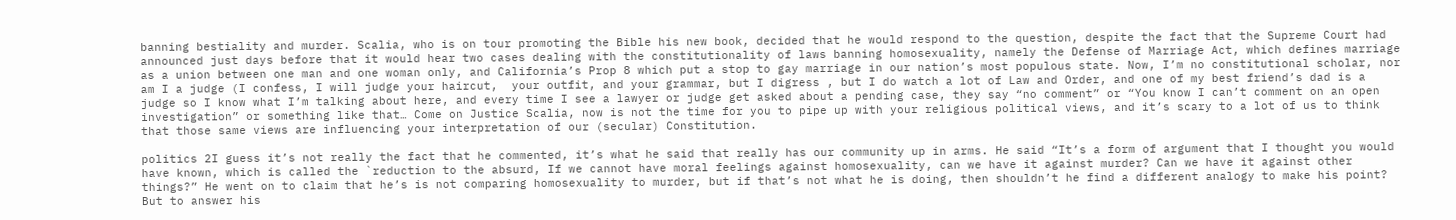banning bestiality and murder. Scalia, who is on tour promoting the Bible his new book, decided that he would respond to the question, despite the fact that the Supreme Court had announced just days before that it would hear two cases dealing with the constitutionality of laws banning homosexuality, namely the Defense of Marriage Act, which defines marriage as a union between one man and one woman only, and California’s Prop 8 which put a stop to gay marriage in our nation’s most populous state. Now, I’m no constitutional scholar, nor am I a judge (I confess, I will judge your haircut,  your outfit, and your grammar, but I digress , but I do watch a lot of Law and Order, and one of my best friend’s dad is a judge so I know what I’m talking about here, and every time I see a lawyer or judge get asked about a pending case, they say “no comment” or “You know I can’t comment on an open investigation” or something like that… Come on Justice Scalia, now is not the time for you to pipe up with your religious political views, and it’s scary to a lot of us to think that those same views are influencing your interpretation of our (secular) Constitution.

politics 2I guess it’s not really the fact that he commented, it’s what he said that really has our community up in arms. He said “It’s a form of argument that I thought you would have known, which is called the `reduction to the absurd, If we cannot have moral feelings against homosexuality, can we have it against murder? Can we have it against other things?” He went on to claim that he’s is not comparing homosexuality to murder, but if that’s not what he is doing, then shouldn’t he find a different analogy to make his point? But to answer his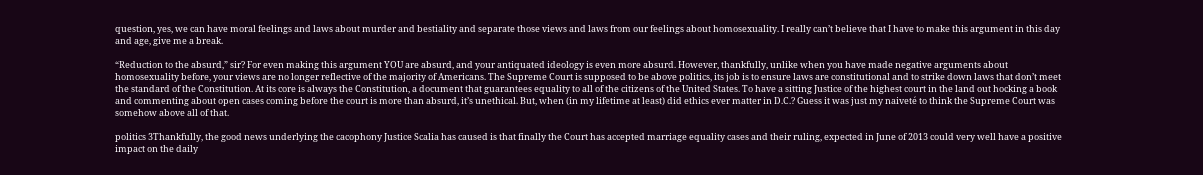question, yes, we can have moral feelings and laws about murder and bestiality and separate those views and laws from our feelings about homosexuality. I really can’t believe that I have to make this argument in this day and age, give me a break.

“Reduction to the absurd,” sir? For even making this argument YOU are absurd, and your antiquated ideology is even more absurd. However, thankfully, unlike when you have made negative arguments about homosexuality before, your views are no longer reflective of the majority of Americans. The Supreme Court is supposed to be above politics, its job is to ensure laws are constitutional and to strike down laws that don’t meet the standard of the Constitution. At its core is always the Constitution, a document that guarantees equality to all of the citizens of the United States. To have a sitting Justice of the highest court in the land out hocking a book and commenting about open cases coming before the court is more than absurd, it’s unethical. But, when (in my lifetime at least) did ethics ever matter in D.C.? Guess it was just my naiveté to think the Supreme Court was somehow above all of that.

politics 3Thankfully, the good news underlying the cacophony Justice Scalia has caused is that finally the Court has accepted marriage equality cases and their ruling, expected in June of 2013 could very well have a positive impact on the daily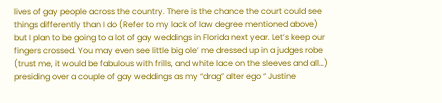lives of gay people across the country. There is the chance the court could see things differently than I do (Refer to my lack of law degree mentioned above) but I plan to be going to a lot of gay weddings in Florida next year. Let’s keep our fingers crossed. You may even see little big ole’ me dressed up in a judges robe (trust me, it would be fabulous with frills, and white lace on the sleeves and all…) presiding over a couple of gay weddings as my “drag” alter ego “ Justine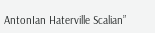AntonIan Haterville Scalian”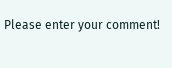Please enter your comment!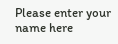Please enter your name here